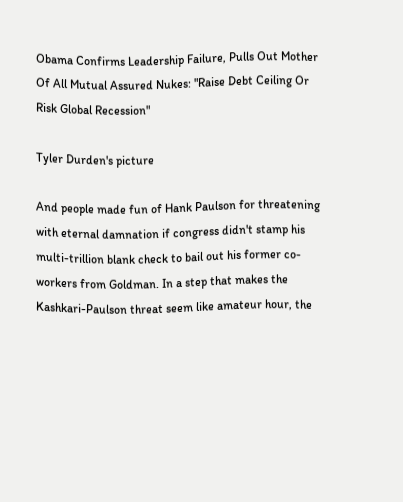Obama Confirms Leadership Failure, Pulls Out Mother Of All Mutual Assured Nukes: "Raise Debt Ceiling Or Risk Global Recession"

Tyler Durden's picture

And people made fun of Hank Paulson for threatening with eternal damnation if congress didn't stamp his multi-trillion blank check to bail out his former co-workers from Goldman. In a step that makes the Kashkari-Paulson threat seem like amateur hour, the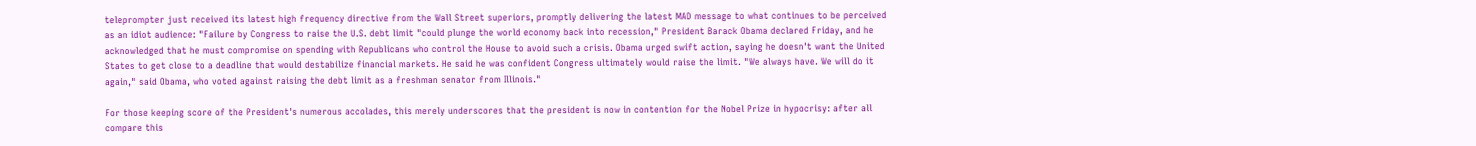teleprompter just received its latest high frequency directive from the Wall Street superiors, promptly delivering the latest MAD message to what continues to be perceived as an idiot audience: "Failure by Congress to raise the U.S. debt limit "could plunge the world economy back into recession," President Barack Obama declared Friday, and he acknowledged that he must compromise on spending with Republicans who control the House to avoid such a crisis. Obama urged swift action, saying he doesn't want the United States to get close to a deadline that would destabilize financial markets. He said he was confident Congress ultimately would raise the limit. "We always have. We will do it again," said Obama, who voted against raising the debt limit as a freshman senator from Illinois."

For those keeping score of the President's numerous accolades, this merely underscores that the president is now in contention for the Nobel Prize in hypocrisy: after all compare this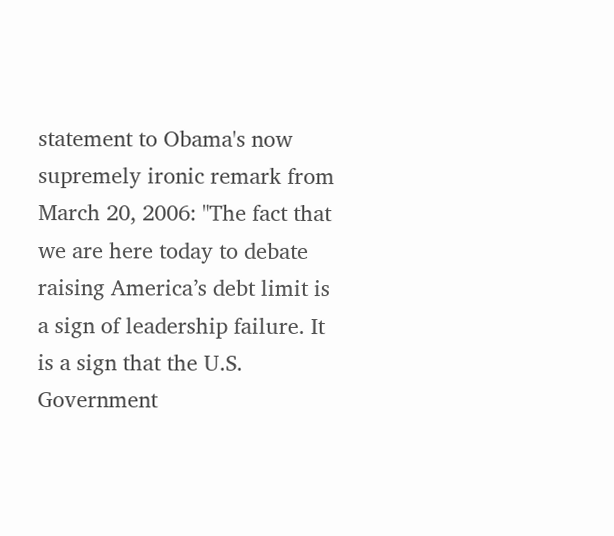statement to Obama's now supremely ironic remark from March 20, 2006: "The fact that we are here today to debate raising America’s debt limit is a sign of leadership failure. It is a sign that the U.S. Government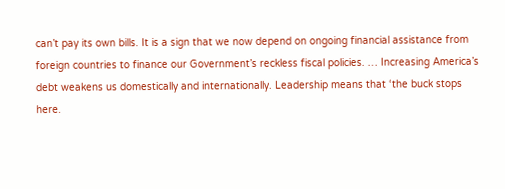can’t pay its own bills. It is a sign that we now depend on ongoing financial assistance from foreign countries to finance our Government’s reckless fiscal policies. … Increasing America’s debt weakens us domestically and internationally. Leadership means that ‘the buck stops here.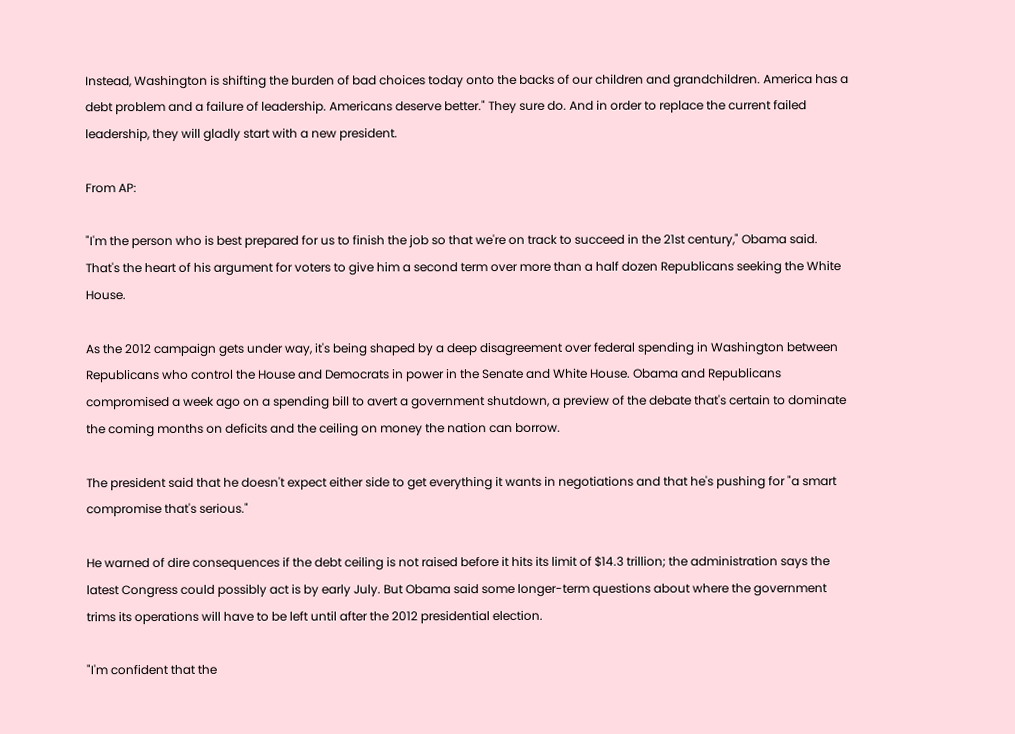Instead, Washington is shifting the burden of bad choices today onto the backs of our children and grandchildren. America has a debt problem and a failure of leadership. Americans deserve better." They sure do. And in order to replace the current failed leadership, they will gladly start with a new president.

From AP:

"I'm the person who is best prepared for us to finish the job so that we're on track to succeed in the 21st century," Obama said. That's the heart of his argument for voters to give him a second term over more than a half dozen Republicans seeking the White House.

As the 2012 campaign gets under way, it's being shaped by a deep disagreement over federal spending in Washington between Republicans who control the House and Democrats in power in the Senate and White House. Obama and Republicans compromised a week ago on a spending bill to avert a government shutdown, a preview of the debate that's certain to dominate the coming months on deficits and the ceiling on money the nation can borrow.

The president said that he doesn't expect either side to get everything it wants in negotiations and that he's pushing for "a smart compromise that's serious."

He warned of dire consequences if the debt ceiling is not raised before it hits its limit of $14.3 trillion; the administration says the latest Congress could possibly act is by early July. But Obama said some longer-term questions about where the government trims its operations will have to be left until after the 2012 presidential election.

"I'm confident that the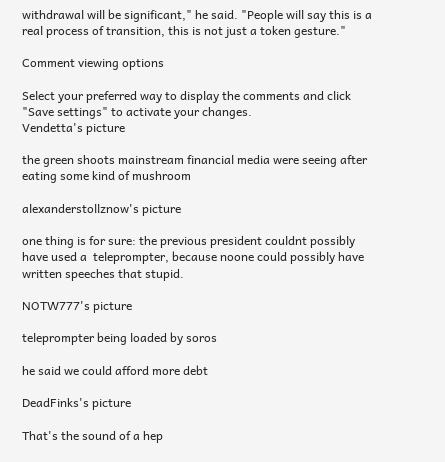withdrawal will be significant," he said. "People will say this is a real process of transition, this is not just a token gesture."

Comment viewing options

Select your preferred way to display the comments and click "Save settings" to activate your changes.
Vendetta's picture

the green shoots mainstream financial media were seeing after eating some kind of mushroom

alexanderstollznow's picture

one thing is for sure: the previous president couldnt possibly have used a  teleprompter, because noone could possibly have written speeches that stupid.

NOTW777's picture

teleprompter being loaded by soros

he said we could afford more debt

DeadFinks's picture

That's the sound of a hep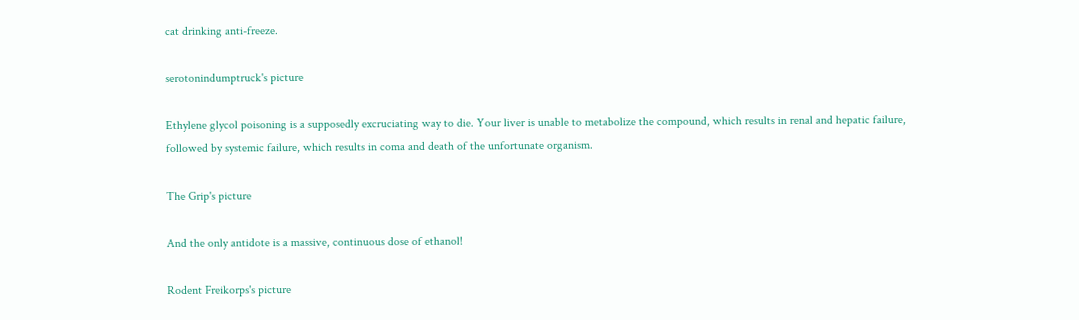cat drinking anti-freeze.

serotonindumptruck's picture

Ethylene glycol poisoning is a supposedly excruciating way to die. Your liver is unable to metabolize the compound, which results in renal and hepatic failure, followed by systemic failure, which results in coma and death of the unfortunate organism.

The Grip's picture

And the only antidote is a massive, continuous dose of ethanol!

Rodent Freikorps's picture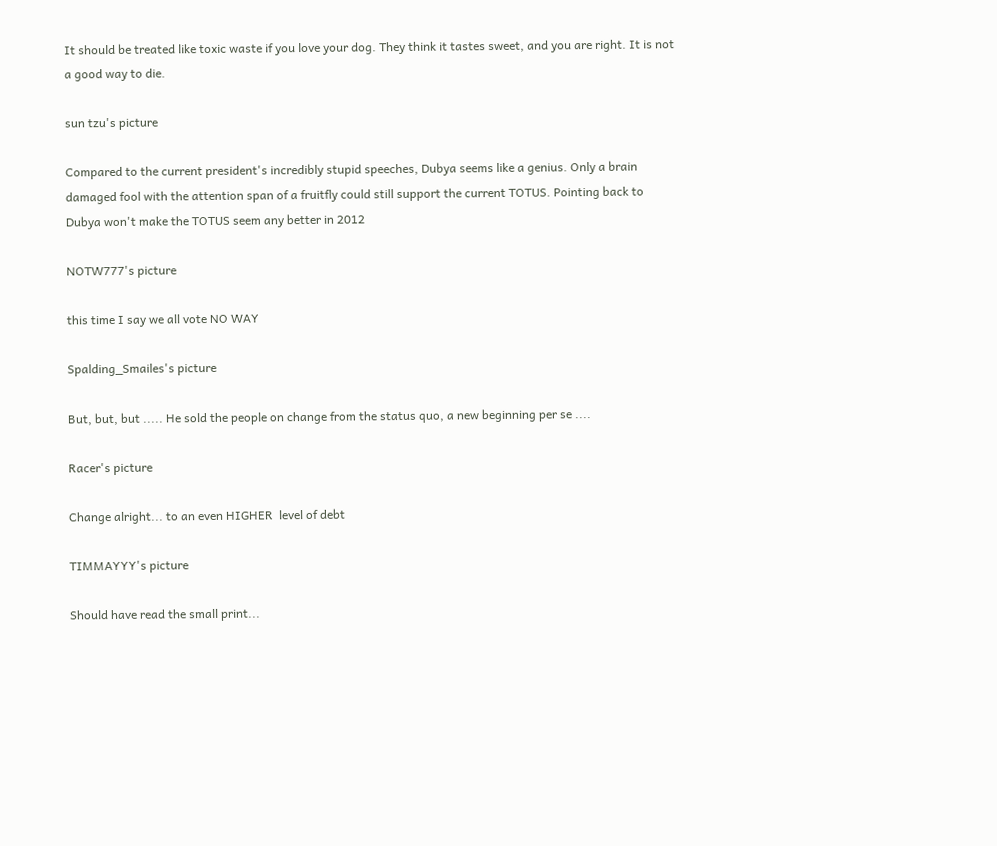It should be treated like toxic waste if you love your dog. They think it tastes sweet, and you are right. It is not a good way to die.

sun tzu's picture

Compared to the current president's incredibly stupid speeches, Dubya seems like a genius. Only a brain damaged fool with the attention span of a fruitfly could still support the current TOTUS. Pointing back to Dubya won't make the TOTUS seem any better in 2012

NOTW777's picture

this time I say we all vote NO WAY

Spalding_Smailes's picture

But, but, but ..... He sold the people on change from the status quo, a new beginning per se ....

Racer's picture

Change alright... to an even HIGHER  level of debt

TIMMAYYY's picture

Should have read the small print...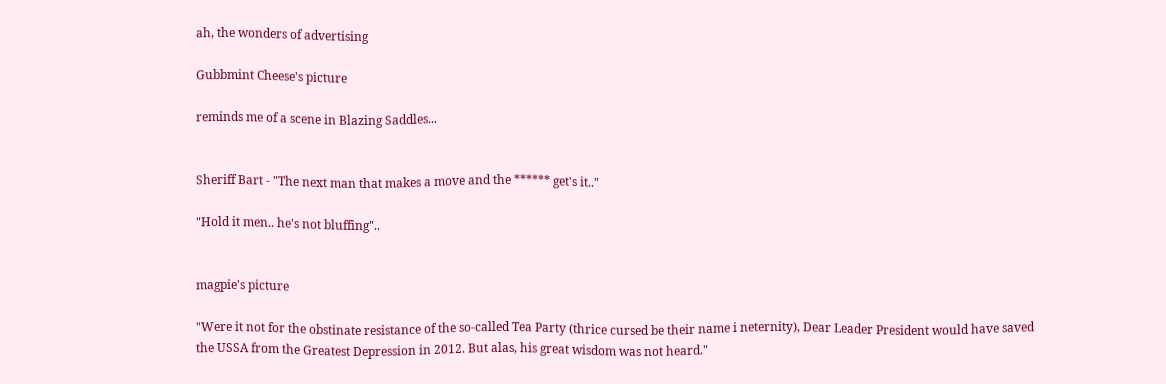ah, the wonders of advertising

Gubbmint Cheese's picture

reminds me of a scene in Blazing Saddles...


Sheriff Bart - "The next man that makes a move and the ****** get's it.."

"Hold it men.. he's not bluffing"..


magpie's picture

"Were it not for the obstinate resistance of the so-called Tea Party (thrice cursed be their name i neternity), Dear Leader President would have saved the USSA from the Greatest Depression in 2012. But alas, his great wisdom was not heard."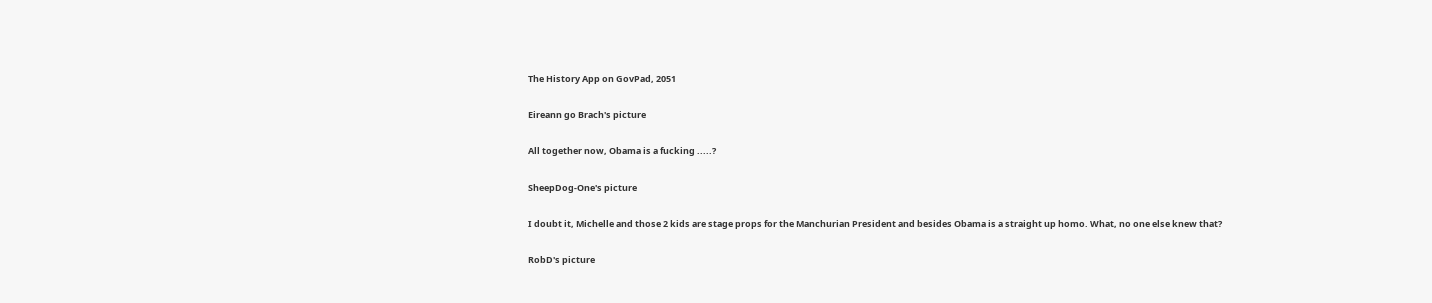The History App on GovPad, 2051

Eireann go Brach's picture

All together now, Obama is a fucking .....?

SheepDog-One's picture

I doubt it, Michelle and those 2 kids are stage props for the Manchurian President and besides Obama is a straight up homo. What, no one else knew that?

RobD's picture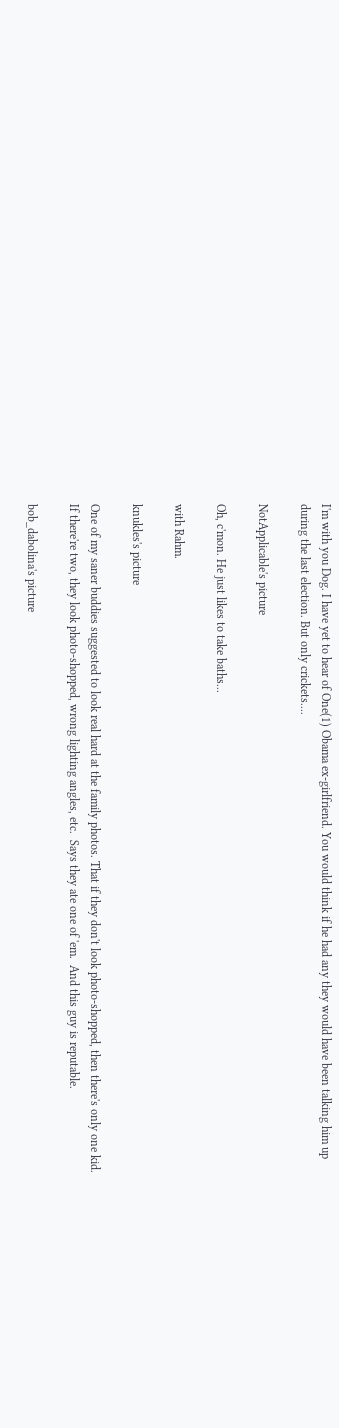I'm with you Dog. I have yet to hear of One(1) Obama ex-girlfriend. You would think if he had any they would have been talking him up during the last election. But only crickets....

NotApplicable's picture

Oh, c'mon. He just likes to take baths...

with Rahm.

knukles's picture

One of my saner buddies suggested to look real hard at the family photos. That if they don't look photo-shopped, then there's only one kid.  If there're two, they look photo-shopped, wrong lighting angles, etc.  Says they ate one of 'em.  And this guy is reputable.

bob_dabolina's picture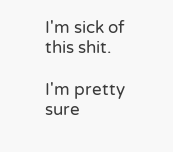I'm sick of this shit.

I'm pretty sure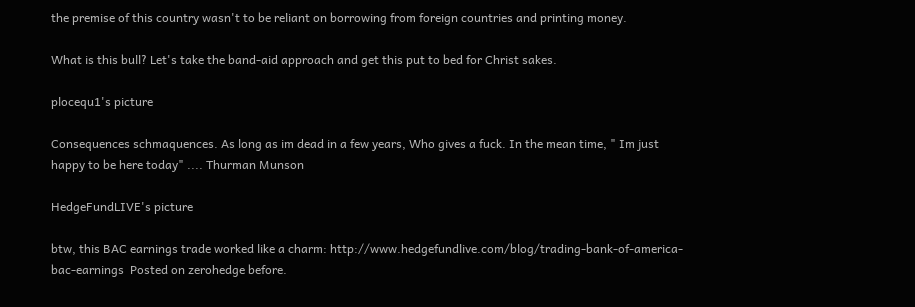the premise of this country wasn't to be reliant on borrowing from foreign countries and printing money.

What is this bull? Let's take the band-aid approach and get this put to bed for Christ sakes.

plocequ1's picture

Consequences schmaquences. As long as im dead in a few years, Who gives a fuck. In the mean time, " Im just happy to be here today" .... Thurman Munson

HedgeFundLIVE's picture

btw, this BAC earnings trade worked like a charm: http://www.hedgefundlive.com/blog/trading-bank-of-america-bac-earnings  Posted on zerohedge before.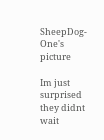SheepDog-One's picture

Im just surprised they didnt wait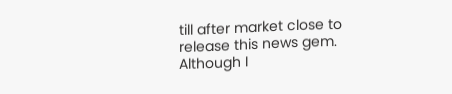till after market close to release this news gem. Although I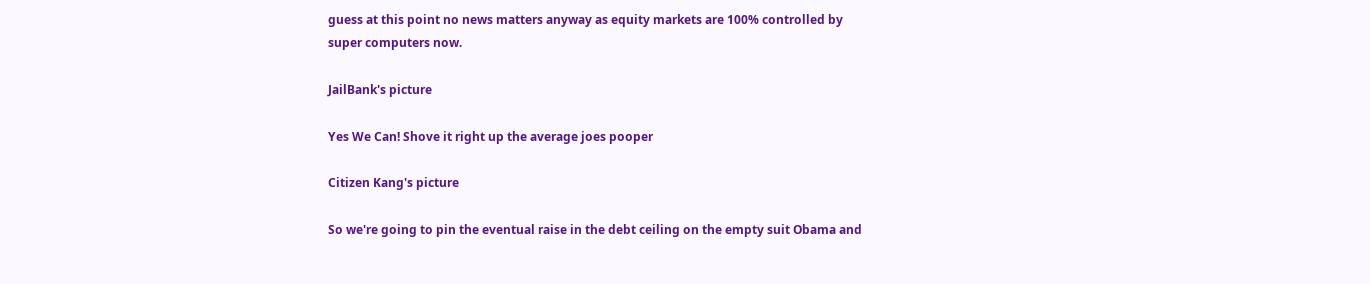guess at this point no news matters anyway as equity markets are 100% controlled by super computers now.

JailBank's picture

Yes We Can! Shove it right up the average joes pooper

Citizen Kang's picture

So we're going to pin the eventual raise in the debt ceiling on the empty suit Obama and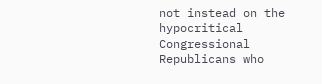not instead on the hypocritical Congressional Republicans who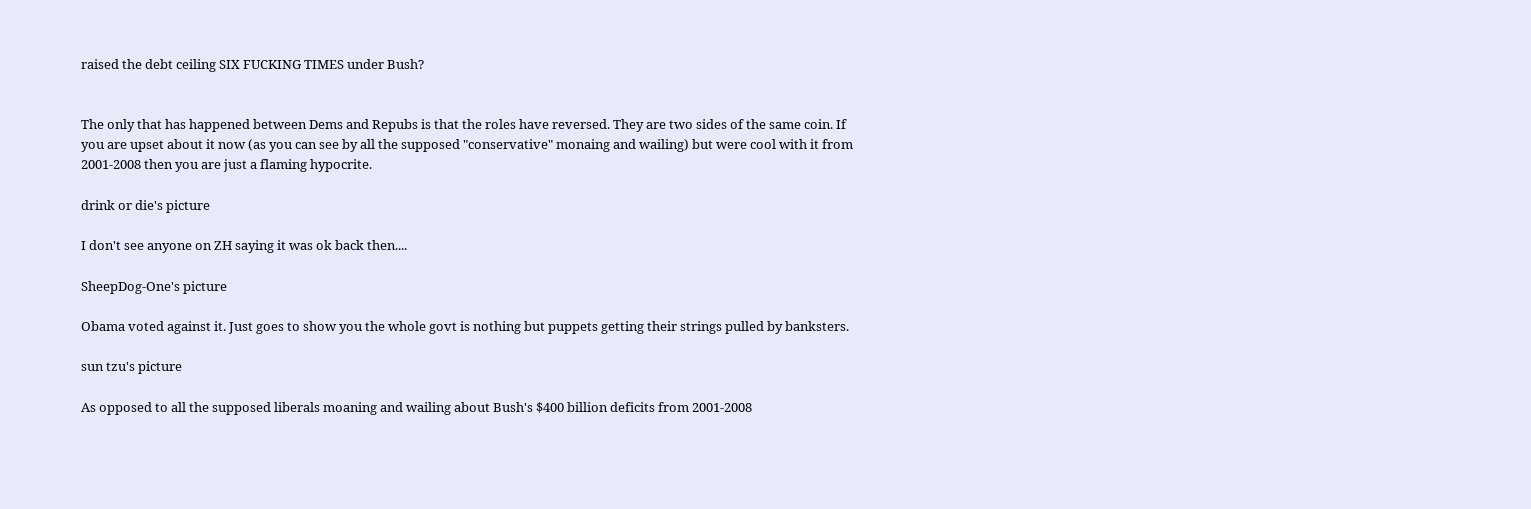raised the debt ceiling SIX FUCKING TIMES under Bush?


The only that has happened between Dems and Repubs is that the roles have reversed. They are two sides of the same coin. If you are upset about it now (as you can see by all the supposed "conservative" monaing and wailing) but were cool with it from 2001-2008 then you are just a flaming hypocrite.

drink or die's picture

I don't see anyone on ZH saying it was ok back then....

SheepDog-One's picture

Obama voted against it. Just goes to show you the whole govt is nothing but puppets getting their strings pulled by banksters.

sun tzu's picture

As opposed to all the supposed liberals moaning and wailing about Bush's $400 billion deficits from 2001-2008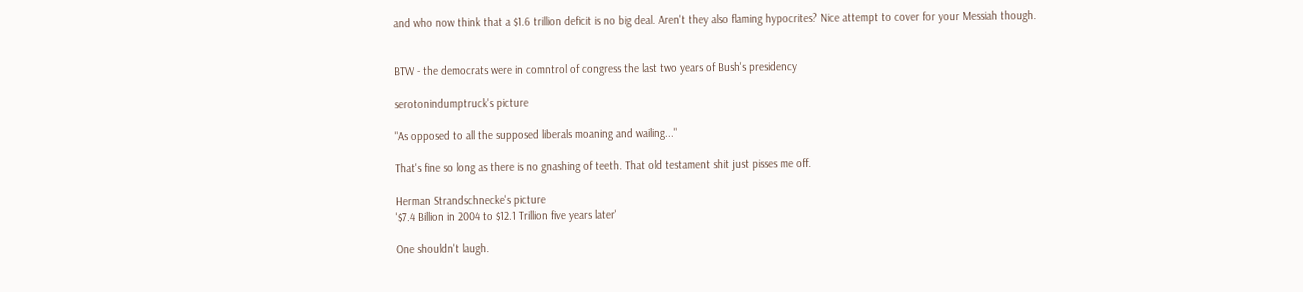and who now think that a $1.6 trillion deficit is no big deal. Aren't they also flaming hypocrites? Nice attempt to cover for your Messiah though.


BTW - the democrats were in comntrol of congress the last two years of Bush's presidency

serotonindumptruck's picture

"As opposed to all the supposed liberals moaning and wailing..."

That's fine so long as there is no gnashing of teeth. That old testament shit just pisses me off.

Herman Strandschnecke's picture
'$7.4 Billion in 2004 to $12.1 Trillion five years later'

One shouldn't laugh.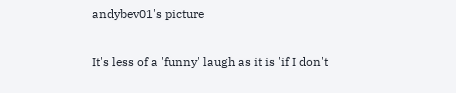andybev01's picture

It's less of a 'funny' laugh as it is 'if I don't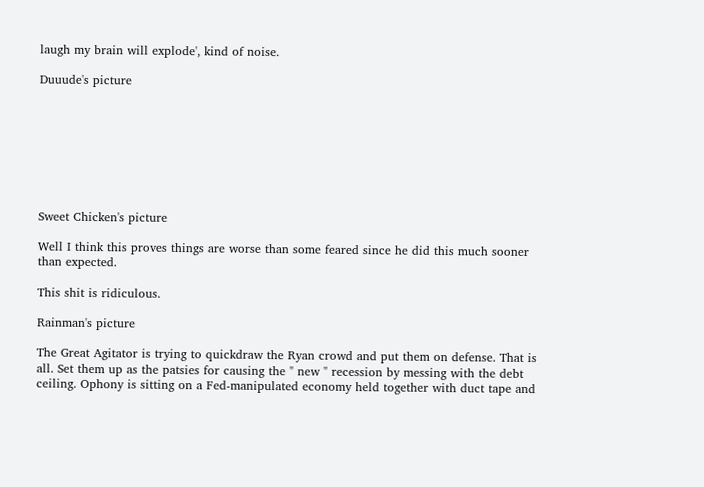laugh my brain will explode', kind of noise.

Duuude's picture








Sweet Chicken's picture

Well I think this proves things are worse than some feared since he did this much sooner than expected.

This shit is ridiculous.

Rainman's picture

The Great Agitator is trying to quickdraw the Ryan crowd and put them on defense. That is all. Set them up as the patsies for causing the " new " recession by messing with the debt ceiling. Ophony is sitting on a Fed-manipulated economy held together with duct tape and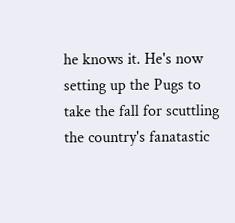he knows it. He's now setting up the Pugs to take the fall for scuttling the country's fanatastic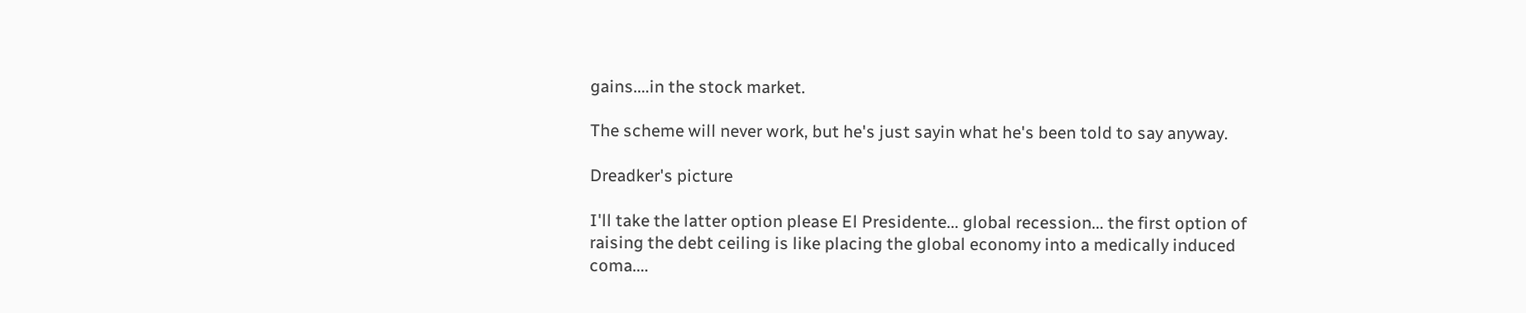gains....in the stock market.

The scheme will never work, but he's just sayin what he's been told to say anyway.

Dreadker's picture

I'll take the latter option please El Presidente... global recession... the first option of raising the debt ceiling is like placing the global economy into a medically induced coma....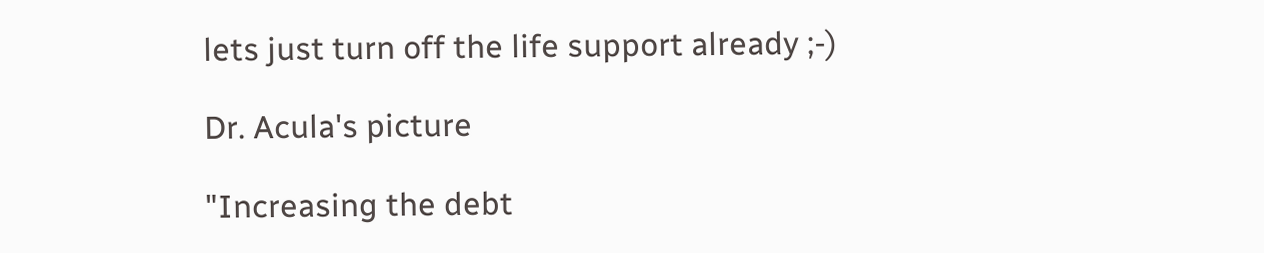lets just turn off the life support already ;-)

Dr. Acula's picture

"Increasing the debt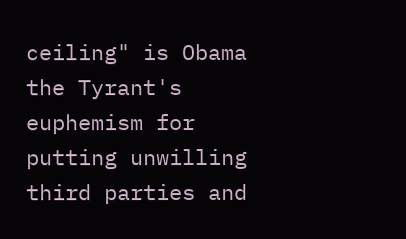ceiling" is Obama the Tyrant's euphemism for putting unwilling third parties and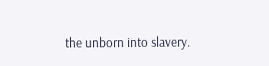the unborn into slavery.